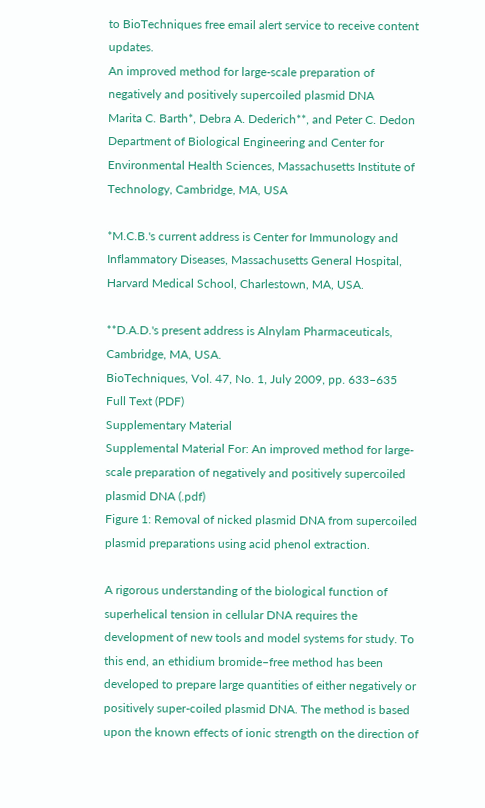to BioTechniques free email alert service to receive content updates.
An improved method for large-scale preparation of negatively and positively supercoiled plasmid DNA
Marita C. Barth*, Debra A. Dederich**, and Peter C. Dedon
Department of Biological Engineering and Center for Environmental Health Sciences, Massachusetts Institute of Technology, Cambridge, MA, USA

*M.C.B.'s current address is Center for Immunology and Inflammatory Diseases, Massachusetts General Hospital, Harvard Medical School, Charlestown, MA, USA.

**D.A.D.'s present address is Alnylam Pharmaceuticals, Cambridge, MA, USA.
BioTechniques, Vol. 47, No. 1, July 2009, pp. 633–635
Full Text (PDF)
Supplementary Material
Supplemental Material For: An improved method for large-scale preparation of negatively and positively supercoiled plasmid DNA (.pdf)
Figure 1: Removal of nicked plasmid DNA from supercoiled plasmid preparations using acid phenol extraction.

A rigorous understanding of the biological function of superhelical tension in cellular DNA requires the development of new tools and model systems for study. To this end, an ethidium bromide–free method has been developed to prepare large quantities of either negatively or positively super-coiled plasmid DNA. The method is based upon the known effects of ionic strength on the direction of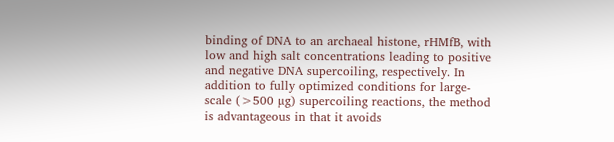binding of DNA to an archaeal histone, rHMfB, with low and high salt concentrations leading to positive and negative DNA supercoiling, respectively. In addition to fully optimized conditions for large-scale (>500 µg) supercoiling reactions, the method is advantageous in that it avoids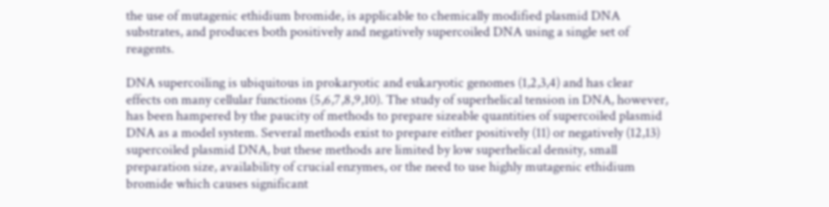the use of mutagenic ethidium bromide, is applicable to chemically modified plasmid DNA substrates, and produces both positively and negatively supercoiled DNA using a single set of reagents.

DNA supercoiling is ubiquitous in prokaryotic and eukaryotic genomes (1,2,3,4) and has clear effects on many cellular functions (5,6,7,8,9,10). The study of superhelical tension in DNA, however, has been hampered by the paucity of methods to prepare sizeable quantities of supercoiled plasmid DNA as a model system. Several methods exist to prepare either positively (11) or negatively (12,13) supercoiled plasmid DNA, but these methods are limited by low superhelical density, small preparation size, availability of crucial enzymes, or the need to use highly mutagenic ethidium bromide which causes significant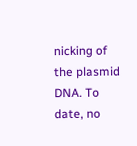nicking of the plasmid DNA. To date, no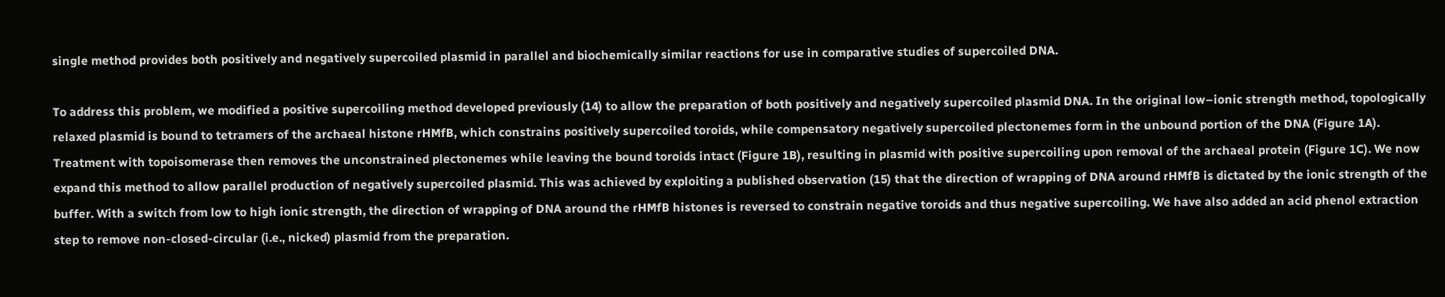single method provides both positively and negatively supercoiled plasmid in parallel and biochemically similar reactions for use in comparative studies of supercoiled DNA.

To address this problem, we modified a positive supercoiling method developed previously (14) to allow the preparation of both positively and negatively supercoiled plasmid DNA. In the original low–ionic strength method, topologically relaxed plasmid is bound to tetramers of the archaeal histone rHMfB, which constrains positively supercoiled toroids, while compensatory negatively supercoiled plectonemes form in the unbound portion of the DNA (Figure 1A). Treatment with topoisomerase then removes the unconstrained plectonemes while leaving the bound toroids intact (Figure 1B), resulting in plasmid with positive supercoiling upon removal of the archaeal protein (Figure 1C). We now expand this method to allow parallel production of negatively supercoiled plasmid. This was achieved by exploiting a published observation (15) that the direction of wrapping of DNA around rHMfB is dictated by the ionic strength of the buffer. With a switch from low to high ionic strength, the direction of wrapping of DNA around the rHMfB histones is reversed to constrain negative toroids and thus negative supercoiling. We have also added an acid phenol extraction step to remove non-closed-circular (i.e., nicked) plasmid from the preparation.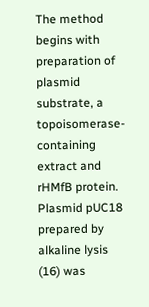The method begins with preparation of plasmid substrate, a topoisomerase-containing extract and rHMfB protein. Plasmid pUC18 prepared by alkaline lysis (16) was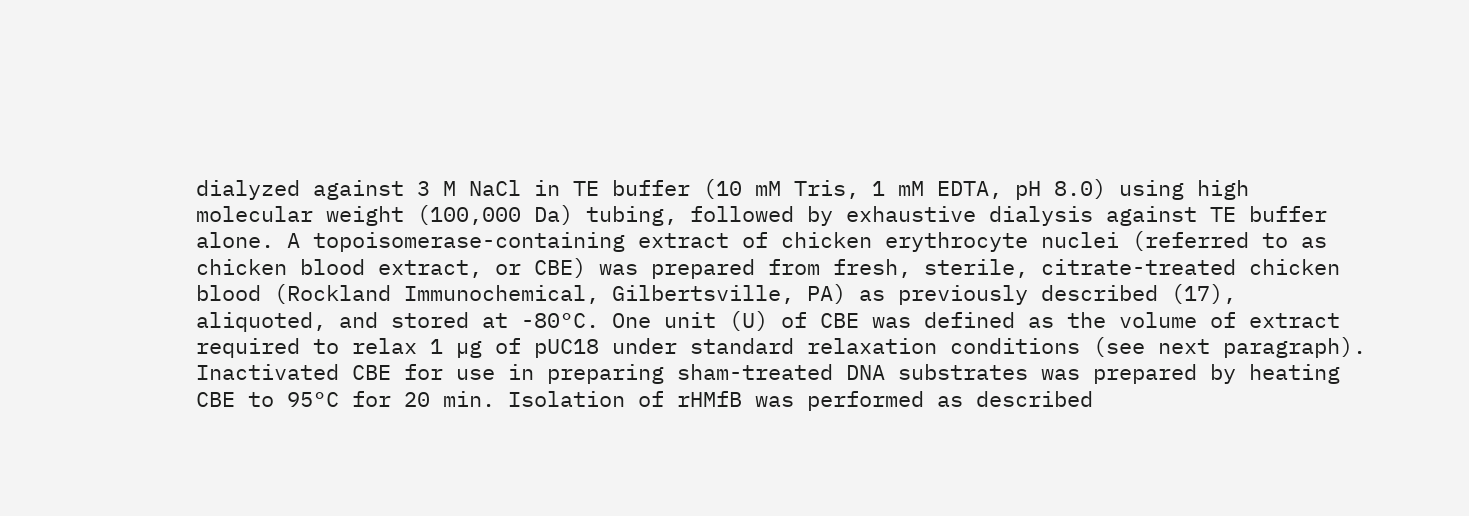dialyzed against 3 M NaCl in TE buffer (10 mM Tris, 1 mM EDTA, pH 8.0) using high molecular weight (100,000 Da) tubing, followed by exhaustive dialysis against TE buffer alone. A topoisomerase-containing extract of chicken erythrocyte nuclei (referred to as chicken blood extract, or CBE) was prepared from fresh, sterile, citrate-treated chicken blood (Rockland Immunochemical, Gilbertsville, PA) as previously described (17), aliquoted, and stored at -80°C. One unit (U) of CBE was defined as the volume of extract required to relax 1 µg of pUC18 under standard relaxation conditions (see next paragraph). Inactivated CBE for use in preparing sham-treated DNA substrates was prepared by heating CBE to 95°C for 20 min. Isolation of rHMfB was performed as described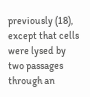previously (18), except that cells were lysed by two passages through an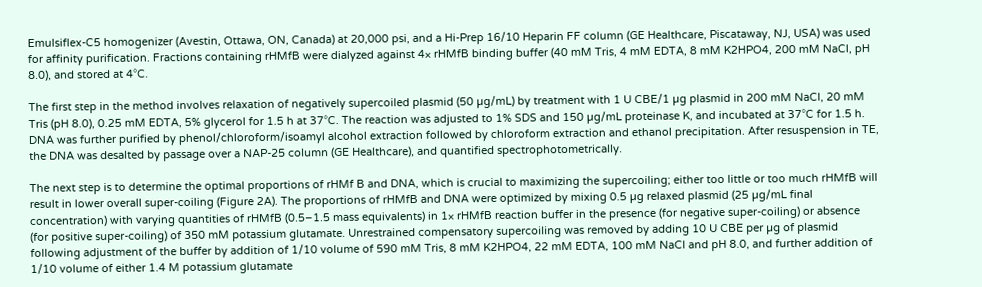Emulsiflex-C5 homogenizer (Avestin, Ottawa, ON, Canada) at 20,000 psi, and a Hi-Prep 16/10 Heparin FF column (GE Healthcare, Piscataway, NJ, USA) was used for affinity purification. Fractions containing rHMfB were dialyzed against 4× rHMfB binding buffer (40 mM Tris, 4 mM EDTA, 8 mM K2HPO4, 200 mM NaCl, pH 8.0), and stored at 4°C.

The first step in the method involves relaxation of negatively supercoiled plasmid (50 µg/mL) by treatment with 1 U CBE/1 µg plasmid in 200 mM NaCl, 20 mM Tris (pH 8.0), 0.25 mM EDTA, 5% glycerol for 1.5 h at 37°C. The reaction was adjusted to 1% SDS and 150 µg/mL proteinase K, and incubated at 37°C for 1.5 h. DNA was further purified by phenol/chloroform/isoamyl alcohol extraction followed by chloroform extraction and ethanol precipitation. After resuspension in TE, the DNA was desalted by passage over a NAP-25 column (GE Healthcare), and quantified spectrophotometrically.

The next step is to determine the optimal proportions of rHMf B and DNA, which is crucial to maximizing the supercoiling; either too little or too much rHMfB will result in lower overall super-coiling (Figure 2A). The proportions of rHMfB and DNA were optimized by mixing 0.5 µg relaxed plasmid (25 µg/mL final concentration) with varying quantities of rHMfB (0.5–1.5 mass equivalents) in 1× rHMfB reaction buffer in the presence (for negative super-coiling) or absence (for positive super-coiling) of 350 mM potassium glutamate. Unrestrained compensatory supercoiling was removed by adding 10 U CBE per µg of plasmid following adjustment of the buffer by addition of 1/10 volume of 590 mM Tris, 8 mM K2HPO4, 22 mM EDTA, 100 mM NaCl and pH 8.0, and further addition of 1/10 volume of either 1.4 M potassium glutamate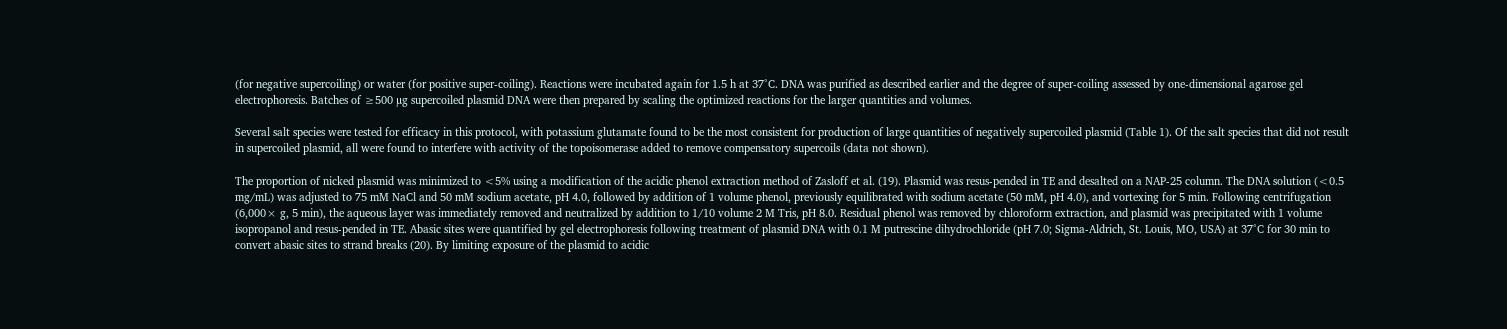(for negative supercoiling) or water (for positive super-coiling). Reactions were incubated again for 1.5 h at 37°C. DNA was purified as described earlier and the degree of super-coiling assessed by one-dimensional agarose gel electrophoresis. Batches of ≥500 µg supercoiled plasmid DNA were then prepared by scaling the optimized reactions for the larger quantities and volumes.

Several salt species were tested for efficacy in this protocol, with potassium glutamate found to be the most consistent for production of large quantities of negatively supercoiled plasmid (Table 1). Of the salt species that did not result in supercoiled plasmid, all were found to interfere with activity of the topoisomerase added to remove compensatory supercoils (data not shown).

The proportion of nicked plasmid was minimized to <5% using a modification of the acidic phenol extraction method of Zasloff et al. (19). Plasmid was resus-pended in TE and desalted on a NAP-25 column. The DNA solution (<0.5 mg/mL) was adjusted to 75 mM NaCl and 50 mM sodium acetate, pH 4.0, followed by addition of 1 volume phenol, previously equilibrated with sodium acetate (50 mM, pH 4.0), and vortexing for 5 min. Following centrifugation (6,000× g, 5 min), the aqueous layer was immediately removed and neutralized by addition to 1/10 volume 2 M Tris, pH 8.0. Residual phenol was removed by chloroform extraction, and plasmid was precipitated with 1 volume isopropanol and resus-pended in TE. Abasic sites were quantified by gel electrophoresis following treatment of plasmid DNA with 0.1 M putrescine dihydrochloride (pH 7.0; Sigma-Aldrich, St. Louis, MO, USA) at 37°C for 30 min to convert abasic sites to strand breaks (20). By limiting exposure of the plasmid to acidic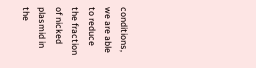conditions, we are able to reduce the fraction of nicked plasmid in the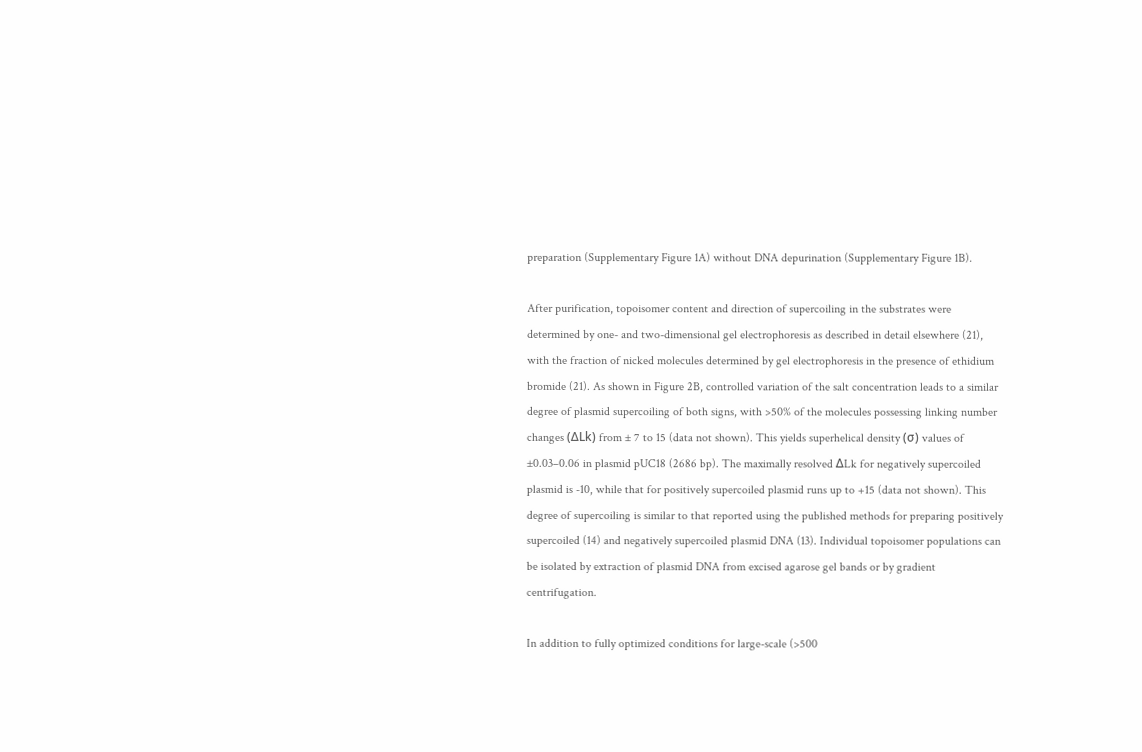preparation (Supplementary Figure 1A) without DNA depurination (Supplementary Figure 1B).

After purification, topoisomer content and direction of supercoiling in the substrates were determined by one- and two-dimensional gel electrophoresis as described in detail elsewhere (21), with the fraction of nicked molecules determined by gel electrophoresis in the presence of ethidium bromide (21). As shown in Figure 2B, controlled variation of the salt concentration leads to a similar degree of plasmid supercoiling of both signs, with >50% of the molecules possessing linking number changes (ΔLk) from ± 7 to 15 (data not shown). This yields superhelical density (σ) values of ±0.03–0.06 in plasmid pUC18 (2686 bp). The maximally resolved ΔLk for negatively supercoiled plasmid is -10, while that for positively supercoiled plasmid runs up to +15 (data not shown). This degree of supercoiling is similar to that reported using the published methods for preparing positively supercoiled (14) and negatively supercoiled plasmid DNA (13). Individual topoisomer populations can be isolated by extraction of plasmid DNA from excised agarose gel bands or by gradient centrifugation.

In addition to fully optimized conditions for large-scale (>500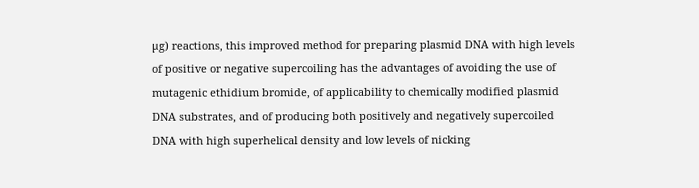µg) reactions, this improved method for preparing plasmid DNA with high levels of positive or negative supercoiling has the advantages of avoiding the use of mutagenic ethidium bromide, of applicability to chemically modified plasmid DNA substrates, and of producing both positively and negatively supercoiled DNA with high superhelical density and low levels of nicking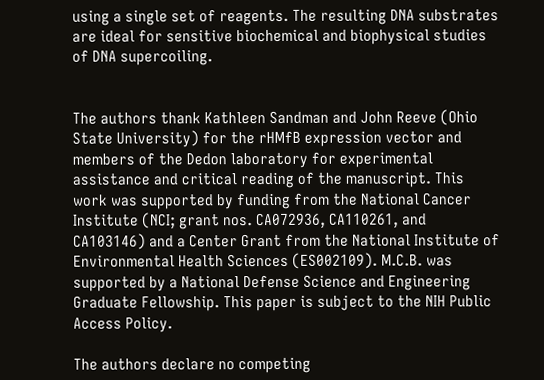using a single set of reagents. The resulting DNA substrates are ideal for sensitive biochemical and biophysical studies of DNA supercoiling.


The authors thank Kathleen Sandman and John Reeve (Ohio State University) for the rHMfB expression vector and members of the Dedon laboratory for experimental assistance and critical reading of the manuscript. This work was supported by funding from the National Cancer Institute (NCI; grant nos. CA072936, CA110261, and CA103146) and a Center Grant from the National Institute of Environmental Health Sciences (ES002109). M.C.B. was supported by a National Defense Science and Engineering Graduate Fellowship. This paper is subject to the NIH Public Access Policy.

The authors declare no competing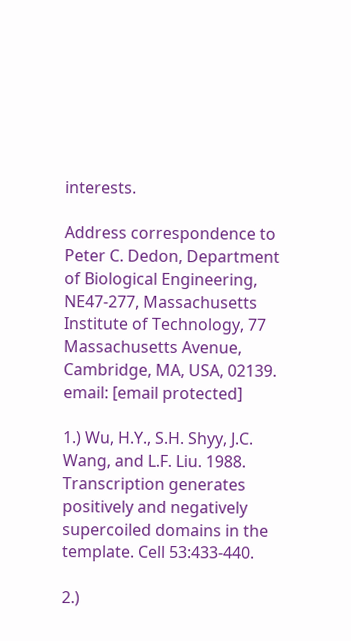interests.

Address correspondence to Peter C. Dedon, Department of Biological Engineering, NE47-277, Massachusetts Institute of Technology, 77 Massachusetts Avenue, Cambridge, MA, USA, 02139. email: [email protected]

1.) Wu, H.Y., S.H. Shyy, J.C. Wang, and L.F. Liu. 1988. Transcription generates positively and negatively supercoiled domains in the template. Cell 53:433-440.

2.)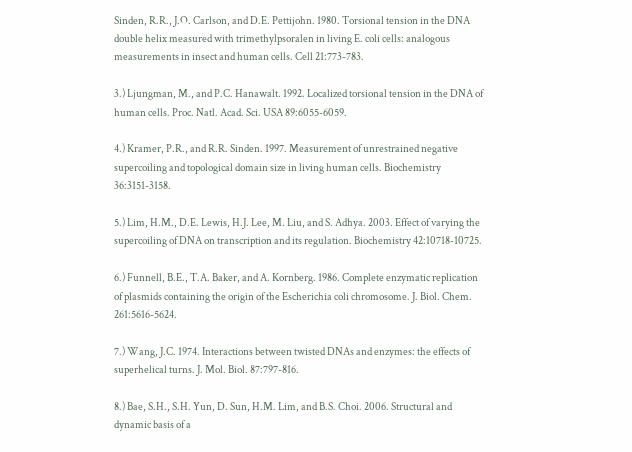Sinden, R.R., J.O. Carlson, and D.E. Pettijohn. 1980. Torsional tension in the DNA double helix measured with trimethylpsoralen in living E. coli cells: analogous measurements in insect and human cells. Cell 21:773-783.

3.) Ljungman, M., and P.C. Hanawalt. 1992. Localized torsional tension in the DNA of human cells. Proc. Natl. Acad. Sci. USA 89:6055-6059.

4.) Kramer, P.R., and R.R. Sinden. 1997. Measurement of unrestrained negative supercoiling and topological domain size in living human cells. Biochemistry 36:3151-3158.

5.) Lim, H.M., D.E. Lewis, H.J. Lee, M. Liu, and S. Adhya. 2003. Effect of varying the supercoiling of DNA on transcription and its regulation. Biochemistry 42:10718-10725.

6.) Funnell, B.E., T.A. Baker, and A. Kornberg. 1986. Complete enzymatic replication of plasmids containing the origin of the Escherichia coli chromosome. J. Biol. Chem. 261:5616-5624.

7.) Wang, J.C. 1974. Interactions between twisted DNAs and enzymes: the effects of superhelical turns. J. Mol. Biol. 87:797-816.

8.) Bae, S.H., S.H. Yun, D. Sun, H.M. Lim, and B.S. Choi. 2006. Structural and dynamic basis of a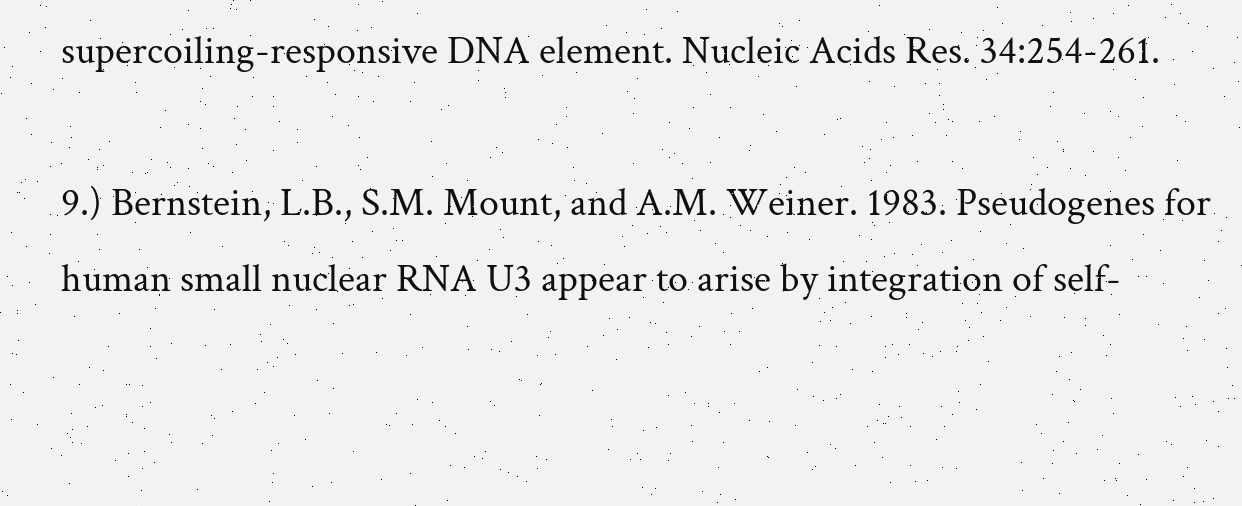supercoiling-responsive DNA element. Nucleic Acids Res. 34:254-261.

9.) Bernstein, L.B., S.M. Mount, and A.M. Weiner. 1983. Pseudogenes for human small nuclear RNA U3 appear to arise by integration of self-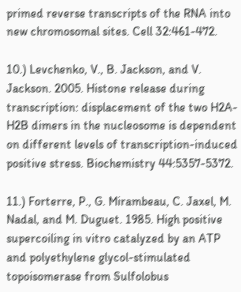primed reverse transcripts of the RNA into new chromosomal sites. Cell 32:461-472.

10.) Levchenko, V., B. Jackson, and V. Jackson. 2005. Histone release during transcription: displacement of the two H2A-H2B dimers in the nucleosome is dependent on different levels of transcription-induced positive stress. Biochemistry 44:5357-5372.

11.) Forterre, P., G. Mirambeau, C. Jaxel, M. Nadal, and M. Duguet. 1985. High positive supercoiling in vitro catalyzed by an ATP and polyethylene glycol-stimulated topoisomerase from Sulfolobus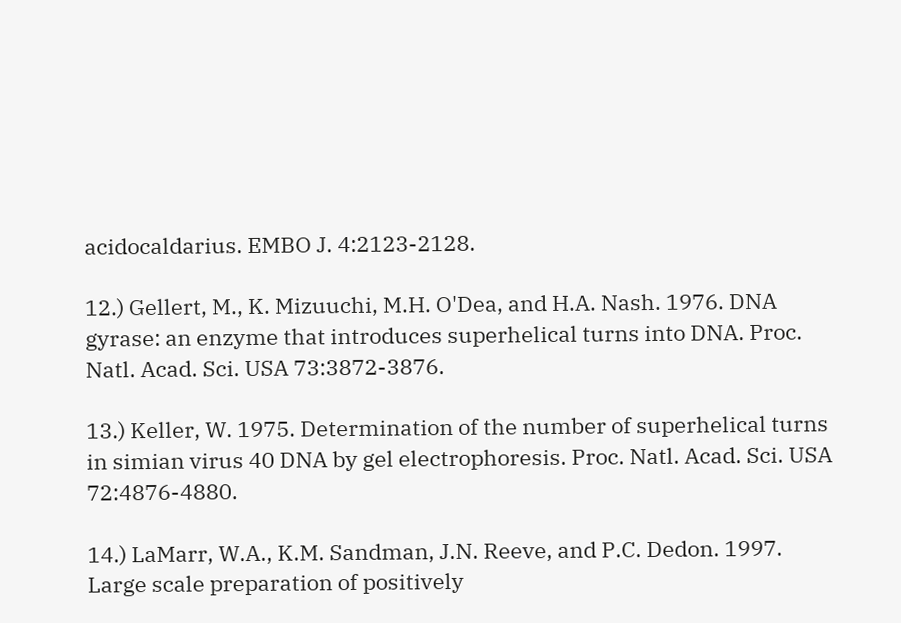acidocaldarius. EMBO J. 4:2123-2128.

12.) Gellert, M., K. Mizuuchi, M.H. O'Dea, and H.A. Nash. 1976. DNA gyrase: an enzyme that introduces superhelical turns into DNA. Proc. Natl. Acad. Sci. USA 73:3872-3876.

13.) Keller, W. 1975. Determination of the number of superhelical turns in simian virus 40 DNA by gel electrophoresis. Proc. Natl. Acad. Sci. USA 72:4876-4880.

14.) LaMarr, W.A., K.M. Sandman, J.N. Reeve, and P.C. Dedon. 1997. Large scale preparation of positively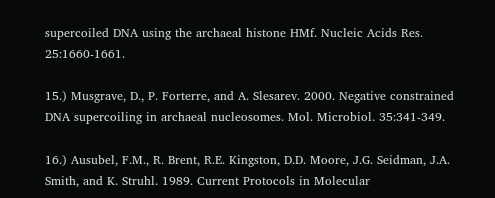supercoiled DNA using the archaeal histone HMf. Nucleic Acids Res. 25:1660-1661.

15.) Musgrave, D., P. Forterre, and A. Slesarev. 2000. Negative constrained DNA supercoiling in archaeal nucleosomes. Mol. Microbiol. 35:341-349.

16.) Ausubel, F.M., R. Brent, R.E. Kingston, D.D. Moore, J.G. Seidman, J.A. Smith, and K. Struhl. 1989. Current Protocols in Molecular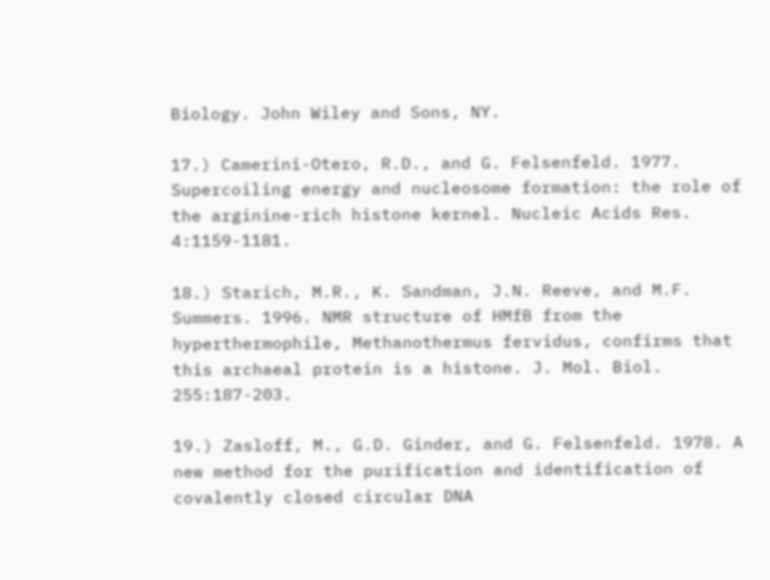Biology. John Wiley and Sons, NY.

17.) Camerini-Otero, R.D., and G. Felsenfeld. 1977. Supercoiling energy and nucleosome formation: the role of the arginine-rich histone kernel. Nucleic Acids Res. 4:1159-1181.

18.) Starich, M.R., K. Sandman, J.N. Reeve, and M.F. Summers. 1996. NMR structure of HMfB from the hyperthermophile, Methanothermus fervidus, confirms that this archaeal protein is a histone. J. Mol. Biol. 255:187-203.

19.) Zasloff, M., G.D. Ginder, and G. Felsenfeld. 1978. A new method for the purification and identification of covalently closed circular DNA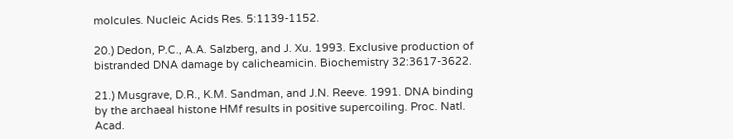molcules. Nucleic Acids Res. 5:1139-1152.

20.) Dedon, P.C., A.A. Salzberg, and J. Xu. 1993. Exclusive production of bistranded DNA damage by calicheamicin. Biochemistry 32:3617-3622.

21.) Musgrave, D.R., K.M. Sandman, and J.N. Reeve. 1991. DNA binding by the archaeal histone HMf results in positive supercoiling. Proc. Natl. Acad.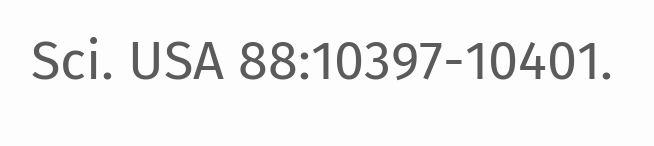Sci. USA 88:10397-10401.